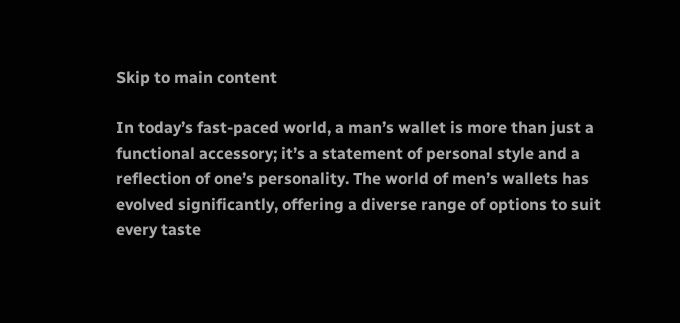Skip to main content

In today’s fast-paced world, a man’s wallet is more than just a functional accessory; it’s a statement of personal style and a reflection of one’s personality. The world of men’s wallets has evolved significantly, offering a diverse range of options to suit every taste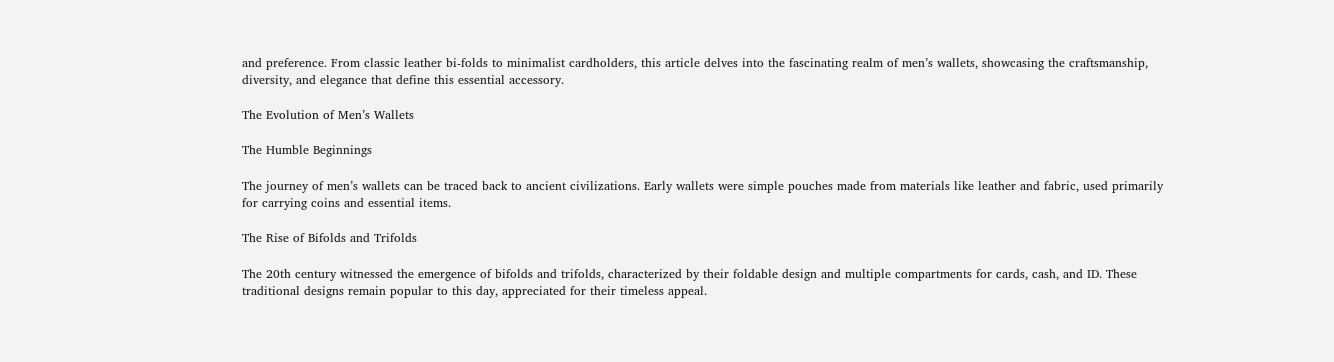and preference. From classic leather bi-folds to minimalist cardholders, this article delves into the fascinating realm of men’s wallets, showcasing the craftsmanship, diversity, and elegance that define this essential accessory.

The Evolution of Men’s Wallets

The Humble Beginnings

The journey of men’s wallets can be traced back to ancient civilizations. Early wallets were simple pouches made from materials like leather and fabric, used primarily for carrying coins and essential items.

The Rise of Bifolds and Trifolds

The 20th century witnessed the emergence of bifolds and trifolds, characterized by their foldable design and multiple compartments for cards, cash, and ID. These traditional designs remain popular to this day, appreciated for their timeless appeal.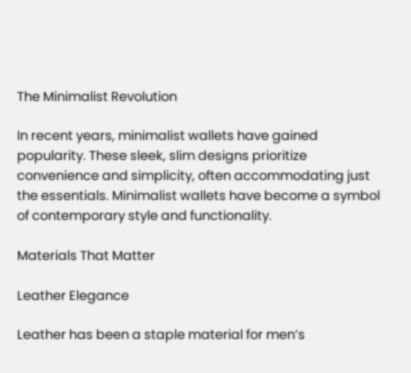The Minimalist Revolution

In recent years, minimalist wallets have gained popularity. These sleek, slim designs prioritize convenience and simplicity, often accommodating just the essentials. Minimalist wallets have become a symbol of contemporary style and functionality.

Materials That Matter

Leather Elegance

Leather has been a staple material for men’s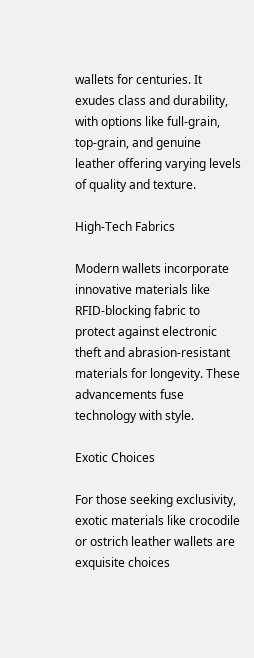wallets for centuries. It exudes class and durability, with options like full-grain, top-grain, and genuine leather offering varying levels of quality and texture.

High-Tech Fabrics

Modern wallets incorporate innovative materials like RFID-blocking fabric to protect against electronic theft and abrasion-resistant materials for longevity. These advancements fuse technology with style.

Exotic Choices

For those seeking exclusivity, exotic materials like crocodile or ostrich leather wallets are exquisite choices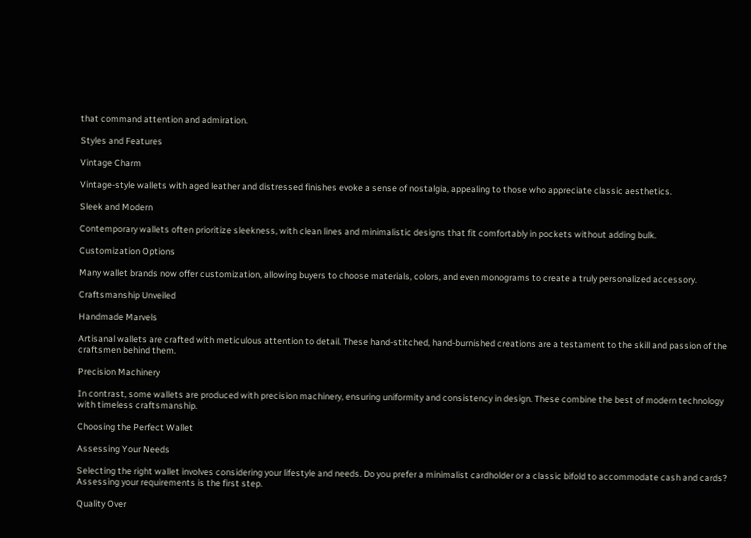that command attention and admiration.

Styles and Features

Vintage Charm

Vintage-style wallets with aged leather and distressed finishes evoke a sense of nostalgia, appealing to those who appreciate classic aesthetics.

Sleek and Modern

Contemporary wallets often prioritize sleekness, with clean lines and minimalistic designs that fit comfortably in pockets without adding bulk.

Customization Options

Many wallet brands now offer customization, allowing buyers to choose materials, colors, and even monograms to create a truly personalized accessory.

Craftsmanship Unveiled

Handmade Marvels

Artisanal wallets are crafted with meticulous attention to detail. These hand-stitched, hand-burnished creations are a testament to the skill and passion of the craftsmen behind them.

Precision Machinery

In contrast, some wallets are produced with precision machinery, ensuring uniformity and consistency in design. These combine the best of modern technology with timeless craftsmanship.

Choosing the Perfect Wallet

Assessing Your Needs

Selecting the right wallet involves considering your lifestyle and needs. Do you prefer a minimalist cardholder or a classic bifold to accommodate cash and cards? Assessing your requirements is the first step.

Quality Over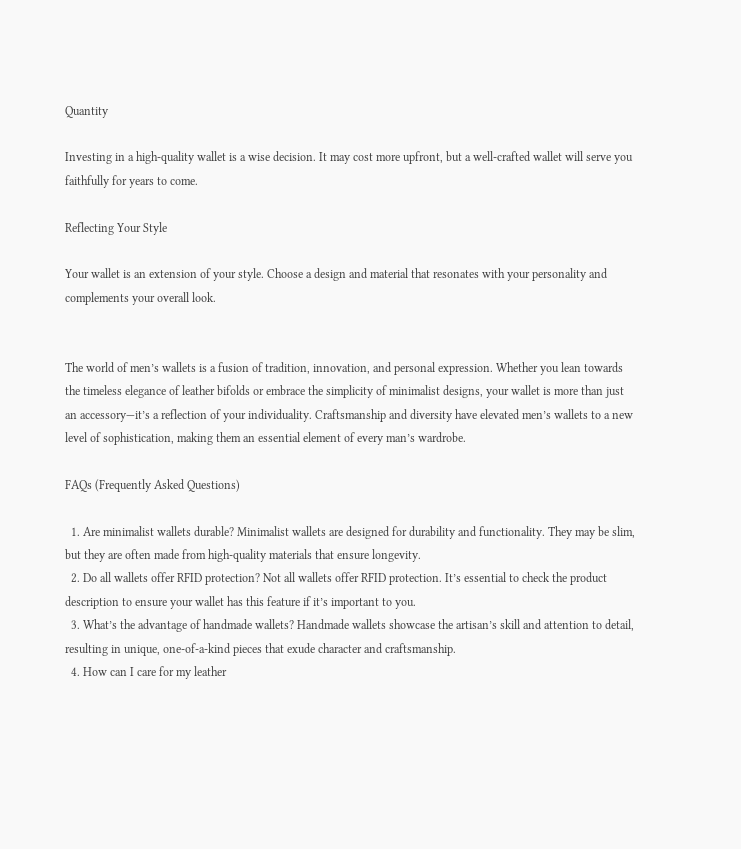Quantity

Investing in a high-quality wallet is a wise decision. It may cost more upfront, but a well-crafted wallet will serve you faithfully for years to come.

Reflecting Your Style

Your wallet is an extension of your style. Choose a design and material that resonates with your personality and complements your overall look.


The world of men’s wallets is a fusion of tradition, innovation, and personal expression. Whether you lean towards the timeless elegance of leather bifolds or embrace the simplicity of minimalist designs, your wallet is more than just an accessory—it’s a reflection of your individuality. Craftsmanship and diversity have elevated men’s wallets to a new level of sophistication, making them an essential element of every man’s wardrobe.

FAQs (Frequently Asked Questions)

  1. Are minimalist wallets durable? Minimalist wallets are designed for durability and functionality. They may be slim, but they are often made from high-quality materials that ensure longevity.
  2. Do all wallets offer RFID protection? Not all wallets offer RFID protection. It’s essential to check the product description to ensure your wallet has this feature if it’s important to you.
  3. What’s the advantage of handmade wallets? Handmade wallets showcase the artisan’s skill and attention to detail, resulting in unique, one-of-a-kind pieces that exude character and craftsmanship.
  4. How can I care for my leather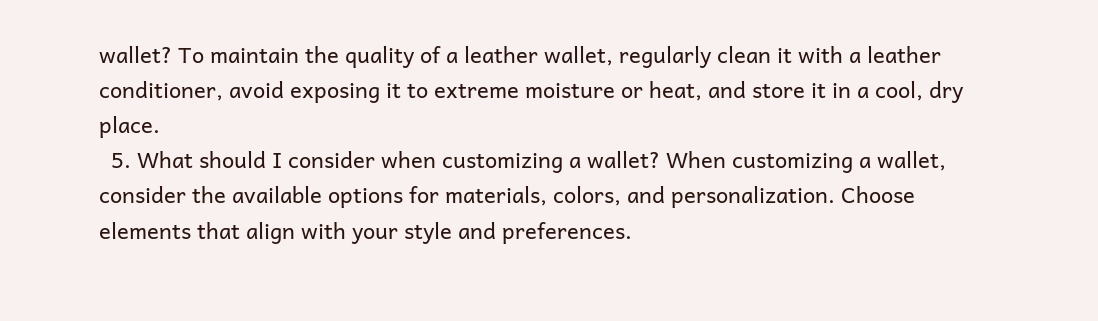wallet? To maintain the quality of a leather wallet, regularly clean it with a leather conditioner, avoid exposing it to extreme moisture or heat, and store it in a cool, dry place.
  5. What should I consider when customizing a wallet? When customizing a wallet, consider the available options for materials, colors, and personalization. Choose elements that align with your style and preferences.